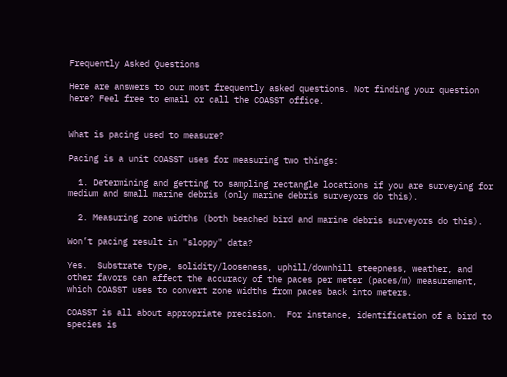Frequently Asked Questions

Here are answers to our most frequently asked questions. Not finding your question here? Feel free to email or call the COASST office.


What is pacing used to measure?

Pacing is a unit COASST uses for measuring two things:

  1. Determining and getting to sampling rectangle locations if you are surveying for medium and small marine debris (only marine debris surveyors do this).

  2. Measuring zone widths (both beached bird and marine debris surveyors do this).

Won’t pacing result in "sloppy" data?

Yes.  Substrate type, solidity/looseness, uphill/downhill steepness, weather, and other favors can affect the accuracy of the paces per meter (paces/m) measurement, which COASST uses to convert zone widths from paces back into meters.

COASST is all about appropriate precision.  For instance, identification of a bird to species is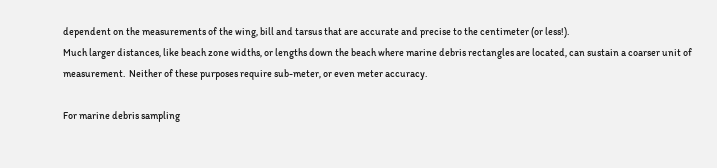dependent on the measurements of the wing, bill and tarsus that are accurate and precise to the centimeter (or less!).
Much larger distances, like beach zone widths, or lengths down the beach where marine debris rectangles are located, can sustain a coarser unit of measurement.  Neither of these purposes require sub-meter, or even meter accuracy.

For marine debris sampling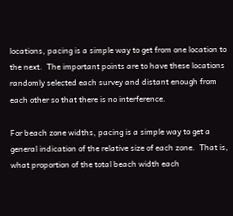locations, pacing is a simple way to get from one location to the next.  The important points are to have these locations randomly selected each survey and distant enough from each other so that there is no interference.

For beach zone widths, pacing is a simple way to get a general indication of the relative size of each zone.  That is, what proportion of the total beach width each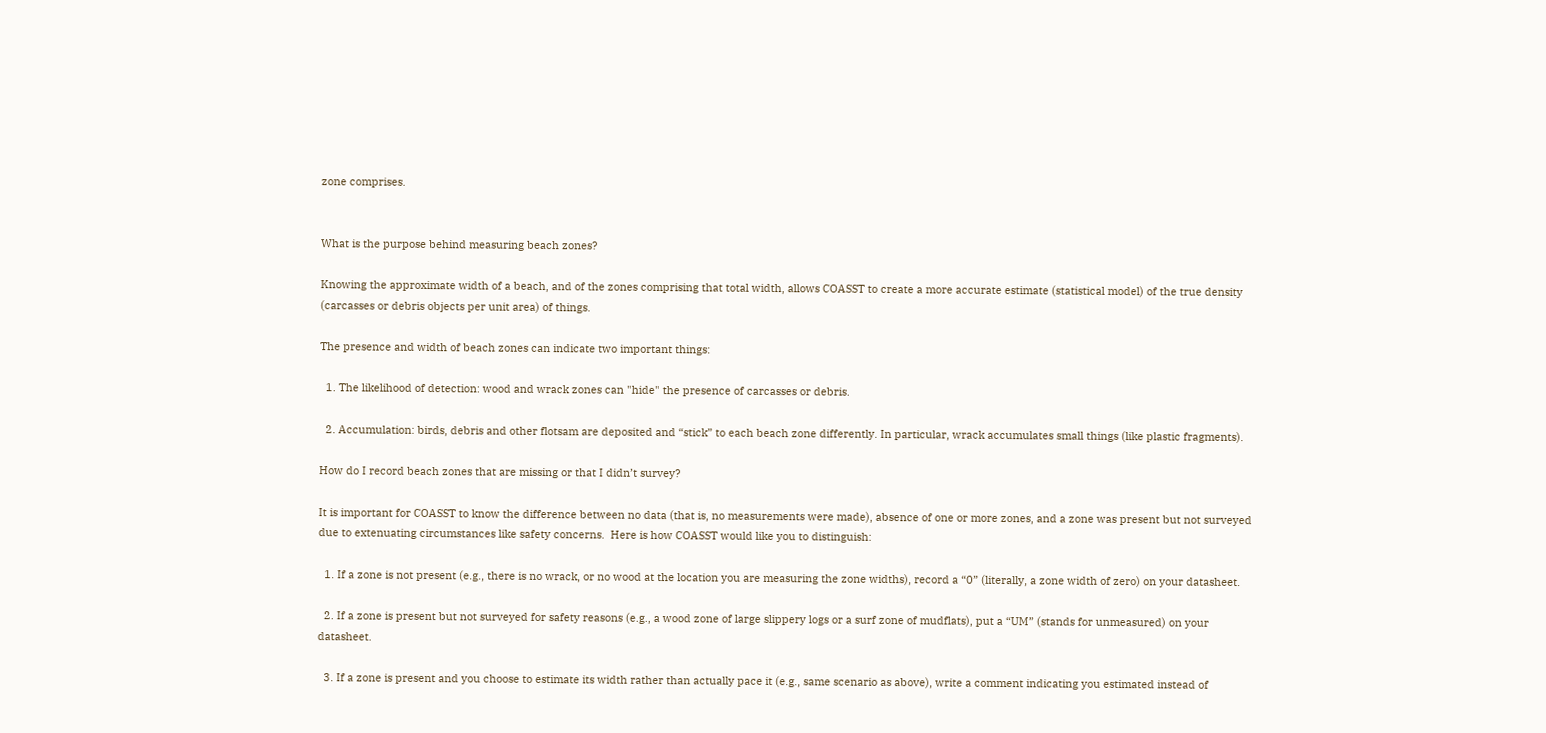zone comprises.


What is the purpose behind measuring beach zones?

Knowing the approximate width of a beach, and of the zones comprising that total width, allows COASST to create a more accurate estimate (statistical model) of the true density (carcasses or debris objects per unit area) of things.

The presence and width of beach zones can indicate two important things:

  1. The likelihood of detection: wood and wrack zones can "hide" the presence of carcasses or debris.

  2. Accumulation: birds, debris and other flotsam are deposited and “stick” to each beach zone differently. In particular, wrack accumulates small things (like plastic fragments).

How do I record beach zones that are missing or that I didn’t survey?

It is important for COASST to know the difference between no data (that is, no measurements were made), absence of one or more zones, and a zone was present but not surveyed due to extenuating circumstances like safety concerns.  Here is how COASST would like you to distinguish:

  1. If a zone is not present (e.g., there is no wrack, or no wood at the location you are measuring the zone widths), record a “0” (literally, a zone width of zero) on your datasheet.

  2. If a zone is present but not surveyed for safety reasons (e.g., a wood zone of large slippery logs or a surf zone of mudflats), put a “UM” (stands for unmeasured) on your datasheet.

  3. If a zone is present and you choose to estimate its width rather than actually pace it (e.g., same scenario as above), write a comment indicating you estimated instead of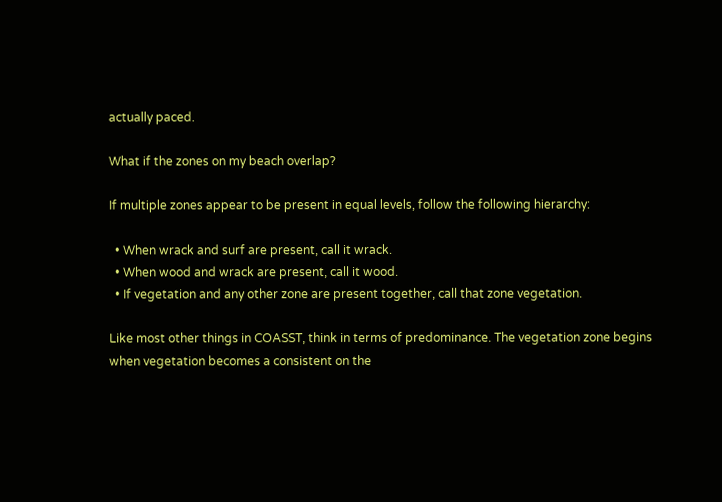actually paced.

What if the zones on my beach overlap?

If multiple zones appear to be present in equal levels, follow the following hierarchy:

  • When wrack and surf are present, call it wrack.
  • When wood and wrack are present, call it wood.
  • If vegetation and any other zone are present together, call that zone vegetation.

Like most other things in COASST, think in terms of predominance. The vegetation zone begins when vegetation becomes a consistent on the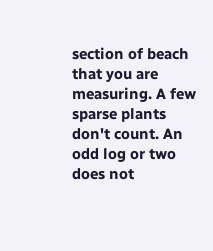section of beach that you are measuring. A few sparse plants don't count. An odd log or two does not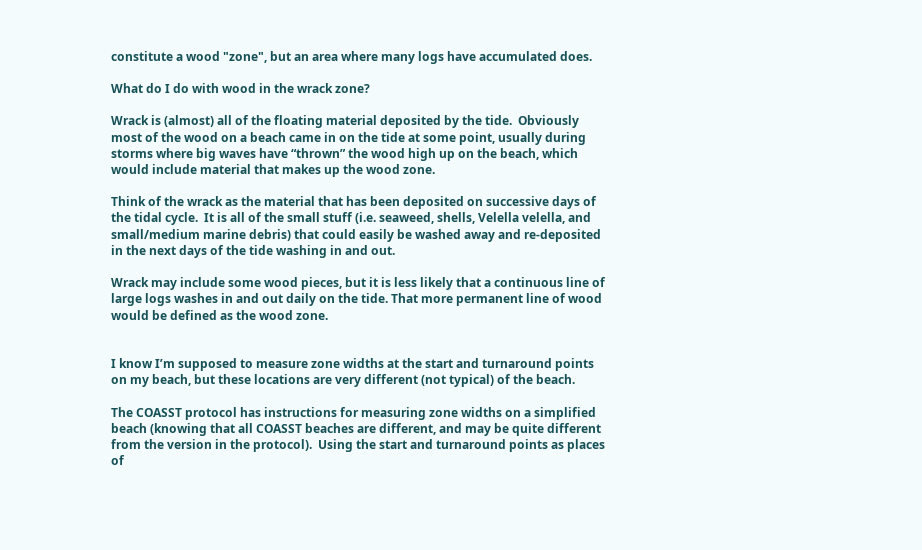constitute a wood "zone", but an area where many logs have accumulated does.

What do I do with wood in the wrack zone?

Wrack is (almost) all of the floating material deposited by the tide.  Obviously most of the wood on a beach came in on the tide at some point, usually during storms where big waves have “thrown” the wood high up on the beach, which would include material that makes up the wood zone.

Think of the wrack as the material that has been deposited on successive days of the tidal cycle.  It is all of the small stuff (i.e. seaweed, shells, Velella velella, and small/medium marine debris) that could easily be washed away and re-deposited in the next days of the tide washing in and out.

Wrack may include some wood pieces, but it is less likely that a continuous line of large logs washes in and out daily on the tide. That more permanent line of wood would be defined as the wood zone.


I know I’m supposed to measure zone widths at the start and turnaround points on my beach, but these locations are very different (not typical) of the beach.

The COASST protocol has instructions for measuring zone widths on a simplified beach (knowing that all COASST beaches are different, and may be quite different from the version in the protocol).  Using the start and turnaround points as places of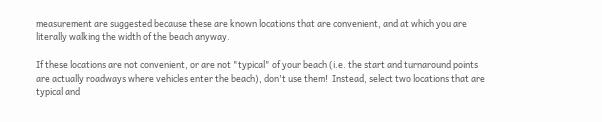measurement are suggested because these are known locations that are convenient, and at which you are literally walking the width of the beach anyway.

If these locations are not convenient, or are not "typical" of your beach (i.e. the start and turnaround points are actually roadways where vehicles enter the beach), don't use them!  Instead, select two locations that are typical and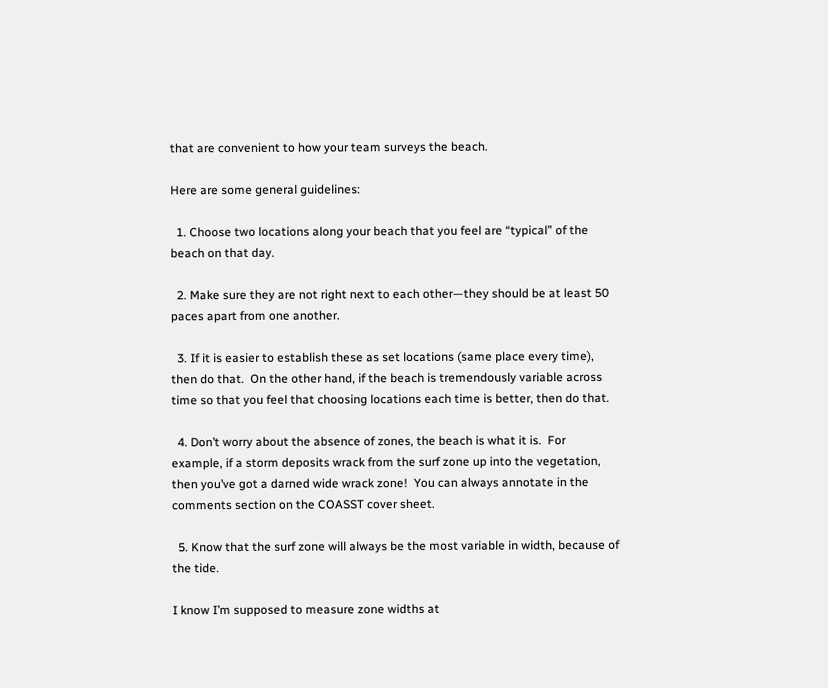that are convenient to how your team surveys the beach.

Here are some general guidelines:

  1. Choose two locations along your beach that you feel are “typical” of the beach on that day.

  2. Make sure they are not right next to each other—they should be at least 50 paces apart from one another.

  3. If it is easier to establish these as set locations (same place every time), then do that.  On the other hand, if the beach is tremendously variable across time so that you feel that choosing locations each time is better, then do that.

  4. Don’t worry about the absence of zones, the beach is what it is.  For example, if a storm deposits wrack from the surf zone up into the vegetation, then you’ve got a darned wide wrack zone!  You can always annotate in the comments section on the COASST cover sheet.

  5. Know that the surf zone will always be the most variable in width, because of the tide.

I know I’m supposed to measure zone widths at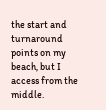the start and turnaround points on my beach, but I access from the middle.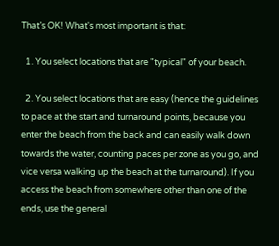That’s OK! What's most important is that:

  1. You select locations that are "typical" of your beach.

  2. You select locations that are easy (hence the guidelines to pace at the start and turnaround points, because you enter the beach from the back and can easily walk down towards the water, counting paces per zone as you go, and vice versa walking up the beach at the turnaround). If you access the beach from somewhere other than one of the ends, use the general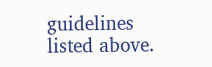guidelines listed above.